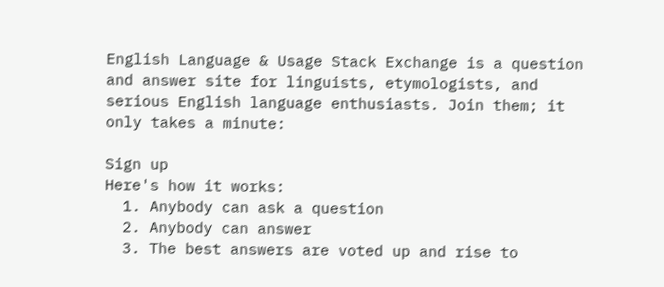English Language & Usage Stack Exchange is a question and answer site for linguists, etymologists, and serious English language enthusiasts. Join them; it only takes a minute:

Sign up
Here's how it works:
  1. Anybody can ask a question
  2. Anybody can answer
  3. The best answers are voted up and rise to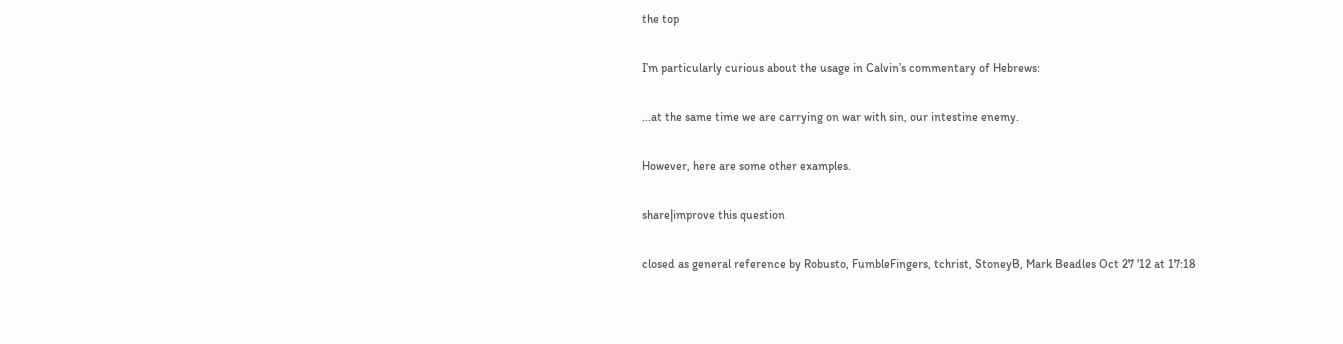the top

I’m particularly curious about the usage in Calvin’s commentary of Hebrews:

...at the same time we are carrying on war with sin, our intestine enemy.

However, here are some other examples.

share|improve this question

closed as general reference by Robusto, FumbleFingers, tchrist, StoneyB, Mark Beadles Oct 27 '12 at 17:18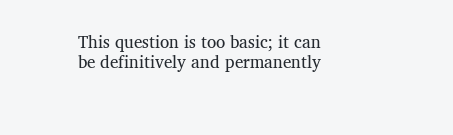This question is too basic; it can be definitively and permanently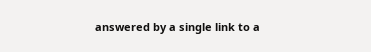answered by a single link to a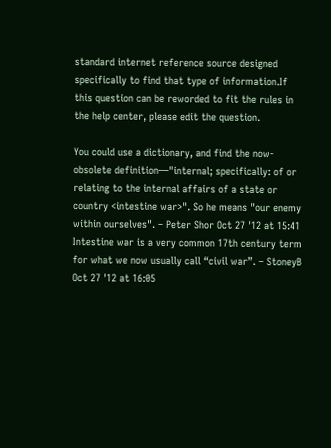standard internet reference source designed specifically to find that type of information.If this question can be reworded to fit the rules in the help center, please edit the question.

You could use a dictionary, and find the now-obsolete definition—"internal; specifically: of or relating to the internal affairs of a state or country <intestine war>". So he means "our enemy within ourselves". – Peter Shor Oct 27 '12 at 15:41
Intestine war is a very common 17th century term for what we now usually call “civil war”. – StoneyB Oct 27 '12 at 16:05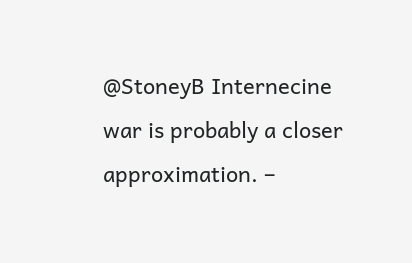@StoneyB Internecine war is probably a closer approximation. –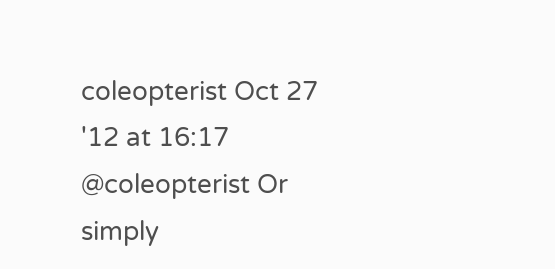coleopterist Oct 27 '12 at 16:17
@coleopterist Or simply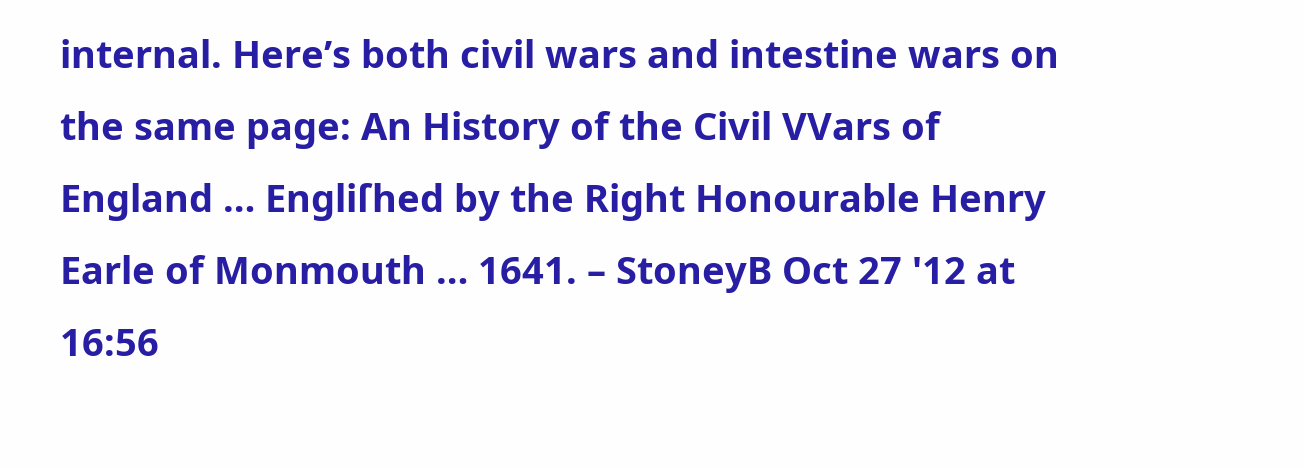internal. Here’s both civil wars and intestine wars on the same page: An History of the Civil VVars of England … Engliſhed by the Right Honourable Henry Earle of Monmouth … 1641. – StoneyB Oct 27 '12 at 16:56